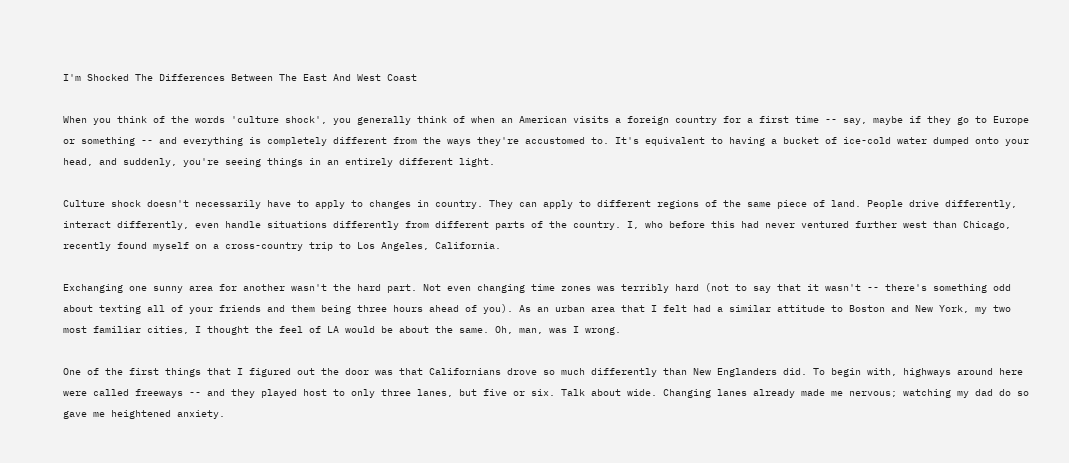I'm Shocked The Differences Between The East And West Coast

When you think of the words 'culture shock', you generally think of when an American visits a foreign country for a first time -- say, maybe if they go to Europe or something -- and everything is completely different from the ways they're accustomed to. It's equivalent to having a bucket of ice-cold water dumped onto your head, and suddenly, you're seeing things in an entirely different light.

Culture shock doesn't necessarily have to apply to changes in country. They can apply to different regions of the same piece of land. People drive differently, interact differently, even handle situations differently from different parts of the country. I, who before this had never ventured further west than Chicago, recently found myself on a cross-country trip to Los Angeles, California.

Exchanging one sunny area for another wasn't the hard part. Not even changing time zones was terribly hard (not to say that it wasn't -- there's something odd about texting all of your friends and them being three hours ahead of you). As an urban area that I felt had a similar attitude to Boston and New York, my two most familiar cities, I thought the feel of LA would be about the same. Oh, man, was I wrong.

One of the first things that I figured out the door was that Californians drove so much differently than New Englanders did. To begin with, highways around here were called freeways -- and they played host to only three lanes, but five or six. Talk about wide. Changing lanes already made me nervous; watching my dad do so gave me heightened anxiety.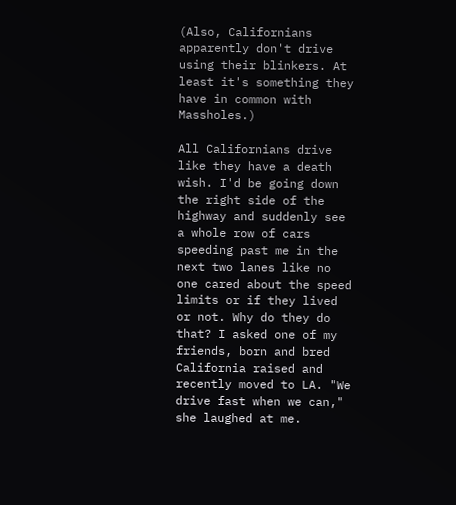(Also, Californians apparently don't drive using their blinkers. At least it's something they have in common with Massholes.)

All Californians drive like they have a death wish. I'd be going down the right side of the highway and suddenly see a whole row of cars speeding past me in the next two lanes like no one cared about the speed limits or if they lived or not. Why do they do that? I asked one of my friends, born and bred California raised and recently moved to LA. "We drive fast when we can," she laughed at me.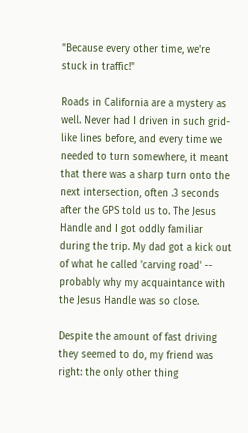"Because every other time, we're stuck in traffic!"

Roads in California are a mystery as well. Never had I driven in such grid-like lines before, and every time we needed to turn somewhere, it meant that there was a sharp turn onto the next intersection, often .3 seconds after the GPS told us to. The Jesus Handle and I got oddly familiar during the trip. My dad got a kick out of what he called 'carving road' -- probably why my acquaintance with the Jesus Handle was so close.

Despite the amount of fast driving they seemed to do, my friend was right: the only other thing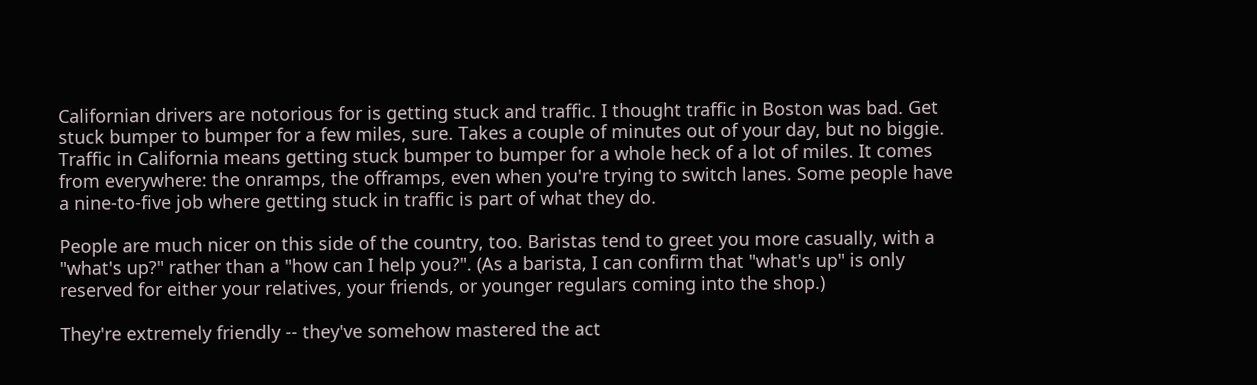Californian drivers are notorious for is getting stuck and traffic. I thought traffic in Boston was bad. Get stuck bumper to bumper for a few miles, sure. Takes a couple of minutes out of your day, but no biggie. Traffic in California means getting stuck bumper to bumper for a whole heck of a lot of miles. It comes from everywhere: the onramps, the offramps, even when you're trying to switch lanes. Some people have a nine-to-five job where getting stuck in traffic is part of what they do.

People are much nicer on this side of the country, too. Baristas tend to greet you more casually, with a "what's up?" rather than a "how can I help you?". (As a barista, I can confirm that "what's up" is only reserved for either your relatives, your friends, or younger regulars coming into the shop.)

They're extremely friendly -- they've somehow mastered the act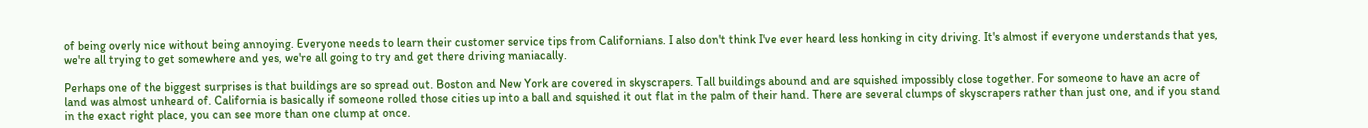of being overly nice without being annoying. Everyone needs to learn their customer service tips from Californians. I also don't think I've ever heard less honking in city driving. It's almost if everyone understands that yes, we're all trying to get somewhere and yes, we're all going to try and get there driving maniacally.

Perhaps one of the biggest surprises is that buildings are so spread out. Boston and New York are covered in skyscrapers. Tall buildings abound and are squished impossibly close together. For someone to have an acre of land was almost unheard of. California is basically if someone rolled those cities up into a ball and squished it out flat in the palm of their hand. There are several clumps of skyscrapers rather than just one, and if you stand in the exact right place, you can see more than one clump at once.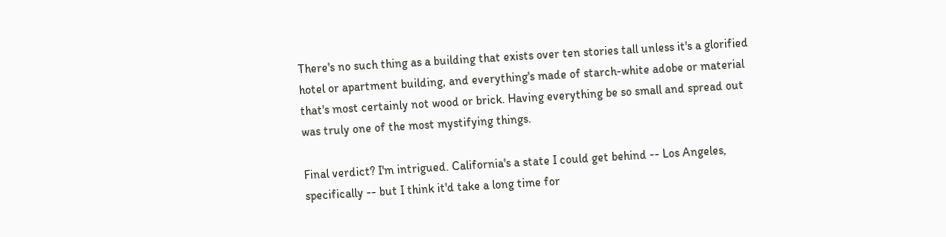There's no such thing as a building that exists over ten stories tall unless it's a glorified hotel or apartment building, and everything's made of starch-white adobe or material that's most certainly not wood or brick. Having everything be so small and spread out was truly one of the most mystifying things.

Final verdict? I'm intrigued. California's a state I could get behind -- Los Angeles, specifically -- but I think it'd take a long time for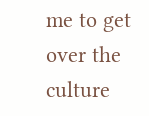me to get over the culture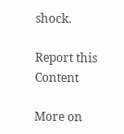shock.

Report this Content

More on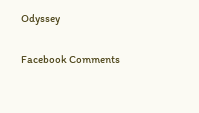Odyssey

Facebook Comments